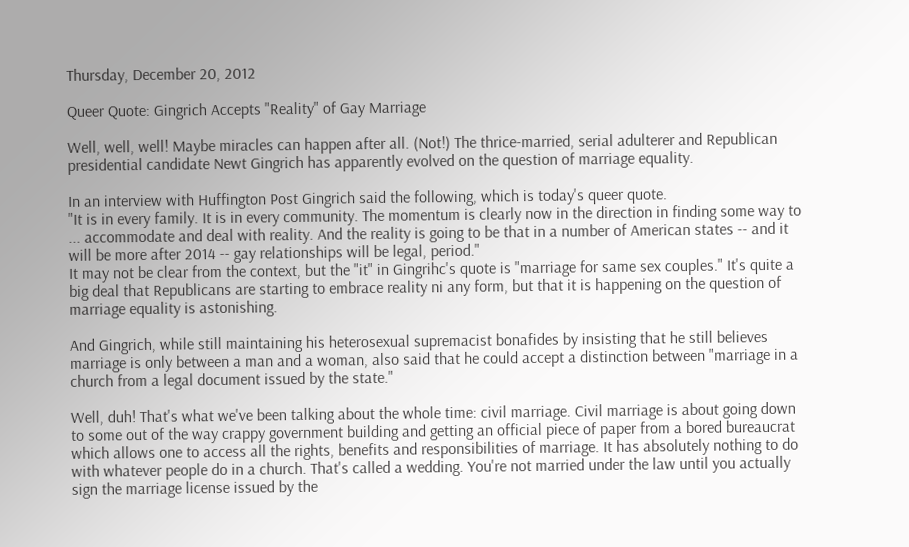Thursday, December 20, 2012

Queer Quote: Gingrich Accepts "Reality" of Gay Marriage

Well, well, well! Maybe miracles can happen after all. (Not!) The thrice-married, serial adulterer and Republican presidential candidate Newt Gingrich has apparently evolved on the question of marriage equality.

In an interview with Huffington Post Gingrich said the following, which is today's queer quote.
"It is in every family. It is in every community. The momentum is clearly now in the direction in finding some way to ... accommodate and deal with reality. And the reality is going to be that in a number of American states -- and it will be more after 2014 -- gay relationships will be legal, period."
It may not be clear from the context, but the "it" in Gingrihc's quote is "marriage for same sex couples." It's quite a big deal that Republicans are starting to embrace reality ni any form, but that it is happening on the question of marriage equality is astonishing.

And Gingrich, while still maintaining his heterosexual supremacist bonafides by insisting that he still believes marriage is only between a man and a woman, also said that he could accept a distinction between "marriage in a church from a legal document issued by the state."

Well, duh! That's what we've been talking about the whole time: civil marriage. Civil marriage is about going down to some out of the way crappy government building and getting an official piece of paper from a bored bureaucrat which allows one to access all the rights, benefits and responsibilities of marriage. It has absolutely nothing to do with whatever people do in a church. That's called a wedding. You're not married under the law until you actually sign the marriage license issued by the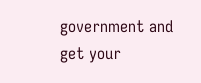government and get your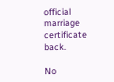official marriage certificate back.

No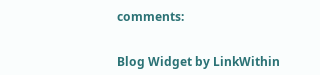comments:


Blog Widget by LinkWithin